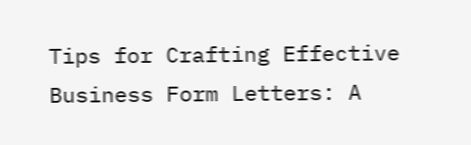Tips for Crafting Effective Business Form Letters: A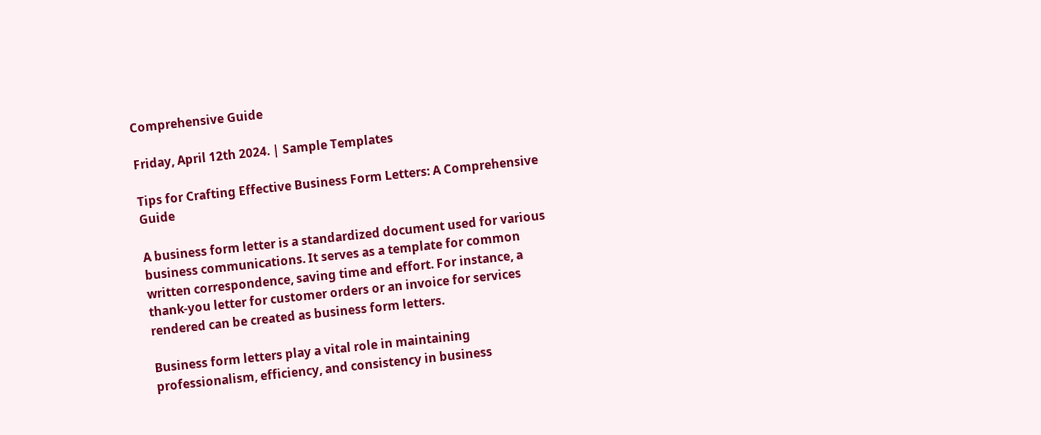Comprehensive Guide

Friday, April 12th 2024. | Sample Templates

Tips for Crafting Effective Business Form Letters: A Comprehensive Guide

A business form letter is a standardized document used for various business communications. It serves as a template for common written correspondence, saving time and effort. For instance, a thank-you letter for customer orders or an invoice for services rendered can be created as business form letters.

Business form letters play a vital role in maintaining professionalism, efficiency, and consistency in business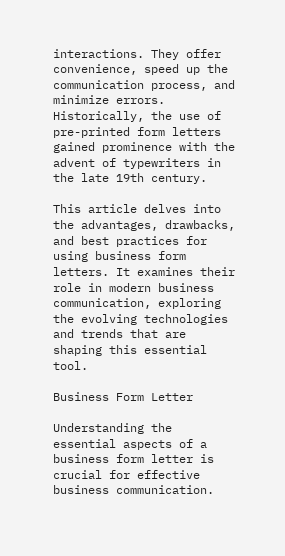interactions. They offer convenience, speed up the communication process, and minimize errors. Historically, the use of pre-printed form letters gained prominence with the advent of typewriters in the late 19th century.

This article delves into the advantages, drawbacks, and best practices for using business form letters. It examines their role in modern business communication, exploring the evolving technologies and trends that are shaping this essential tool.

Business Form Letter

Understanding the essential aspects of a business form letter is crucial for effective business communication.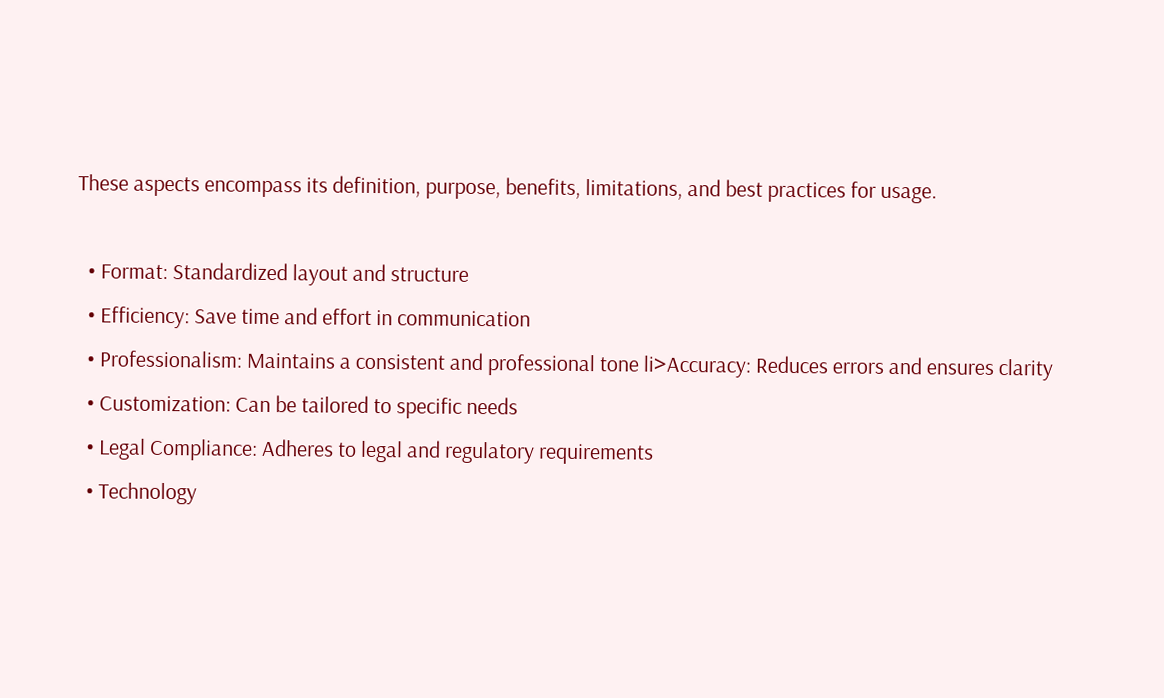These aspects encompass its definition, purpose, benefits, limitations, and best practices for usage.

  • Format: Standardized layout and structure
  • Efficiency: Save time and effort in communication
  • Professionalism: Maintains a consistent and professional tone li>Accuracy: Reduces errors and ensures clarity
  • Customization: Can be tailored to specific needs
  • Legal Compliance: Adheres to legal and regulatory requirements
  • Technology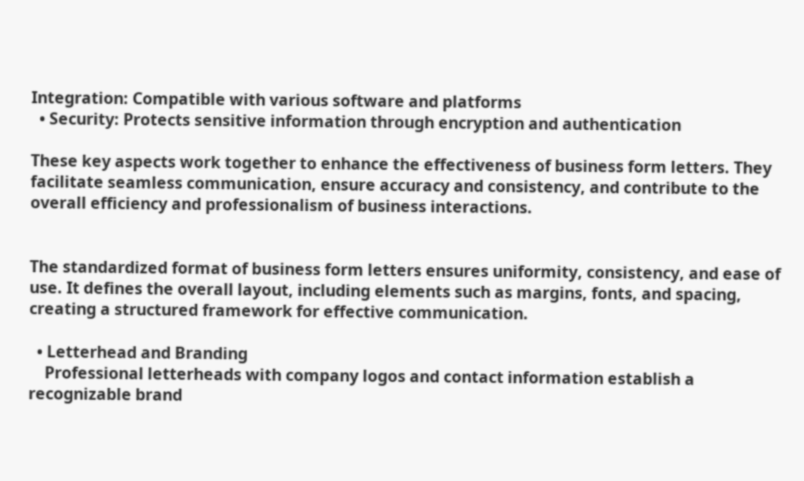Integration: Compatible with various software and platforms
  • Security: Protects sensitive information through encryption and authentication

These key aspects work together to enhance the effectiveness of business form letters. They facilitate seamless communication, ensure accuracy and consistency, and contribute to the overall efficiency and professionalism of business interactions.


The standardized format of business form letters ensures uniformity, consistency, and ease of use. It defines the overall layout, including elements such as margins, fonts, and spacing, creating a structured framework for effective communication.

  • Letterhead and Branding
    Professional letterheads with company logos and contact information establish a recognizable brand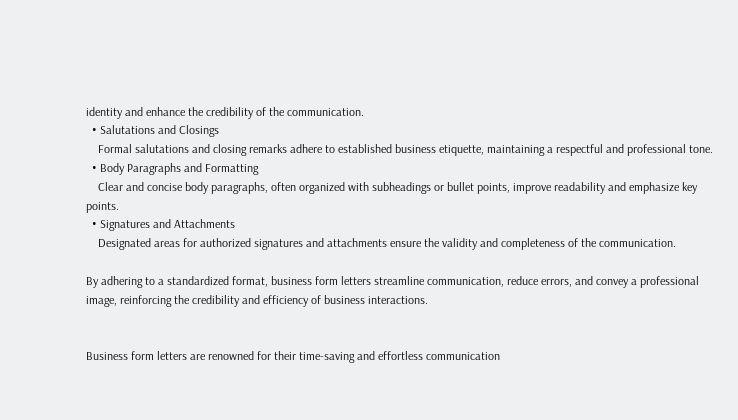identity and enhance the credibility of the communication.
  • Salutations and Closings
    Formal salutations and closing remarks adhere to established business etiquette, maintaining a respectful and professional tone.
  • Body Paragraphs and Formatting
    Clear and concise body paragraphs, often organized with subheadings or bullet points, improve readability and emphasize key points.
  • Signatures and Attachments
    Designated areas for authorized signatures and attachments ensure the validity and completeness of the communication.

By adhering to a standardized format, business form letters streamline communication, reduce errors, and convey a professional image, reinforcing the credibility and efficiency of business interactions.


Business form letters are renowned for their time-saving and effortless communication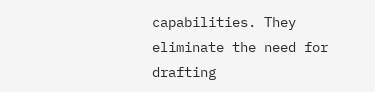capabilities. They eliminate the need for drafting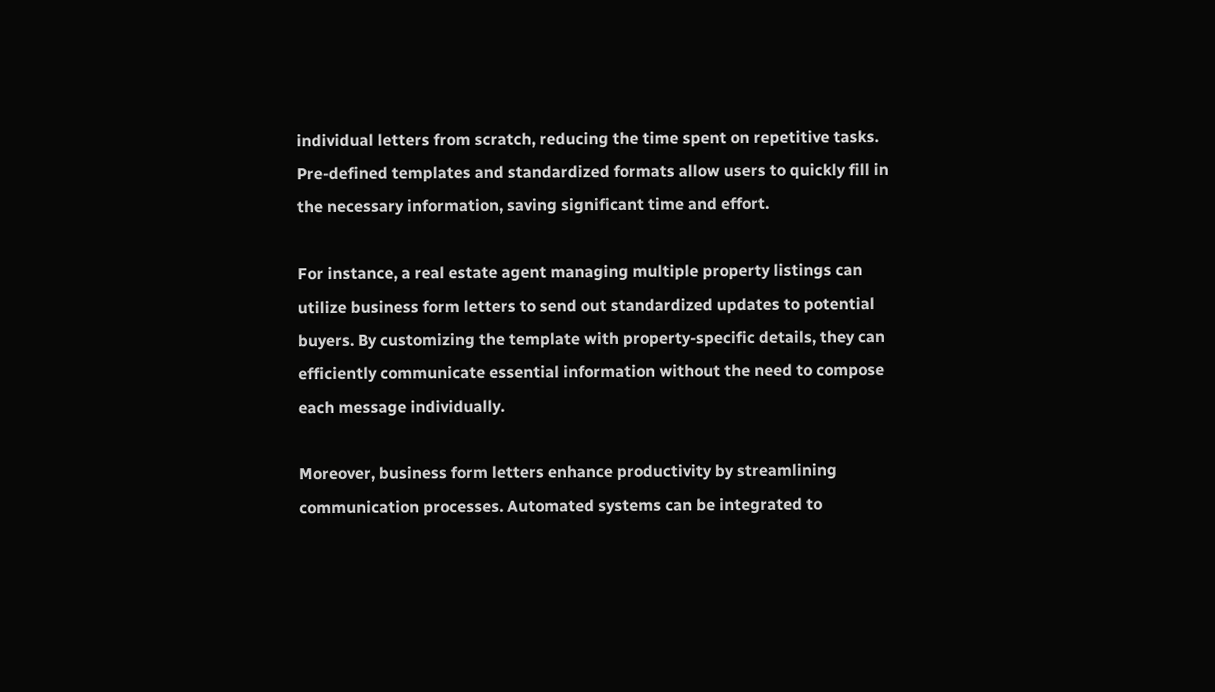individual letters from scratch, reducing the time spent on repetitive tasks. Pre-defined templates and standardized formats allow users to quickly fill in the necessary information, saving significant time and effort.

For instance, a real estate agent managing multiple property listings can utilize business form letters to send out standardized updates to potential buyers. By customizing the template with property-specific details, they can efficiently communicate essential information without the need to compose each message individually.

Moreover, business form letters enhance productivity by streamlining communication processes. Automated systems can be integrated to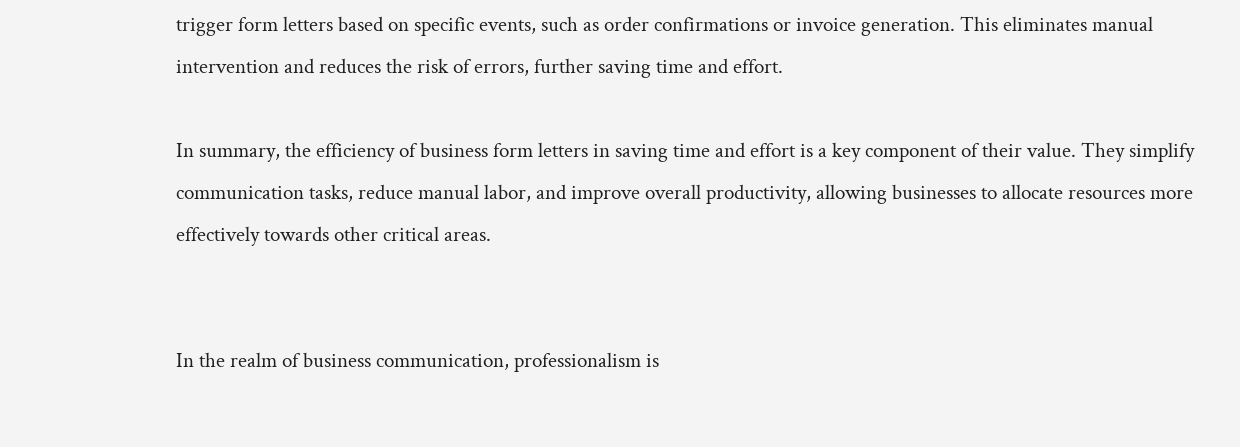trigger form letters based on specific events, such as order confirmations or invoice generation. This eliminates manual intervention and reduces the risk of errors, further saving time and effort.

In summary, the efficiency of business form letters in saving time and effort is a key component of their value. They simplify communication tasks, reduce manual labor, and improve overall productivity, allowing businesses to allocate resources more effectively towards other critical areas.


In the realm of business communication, professionalism is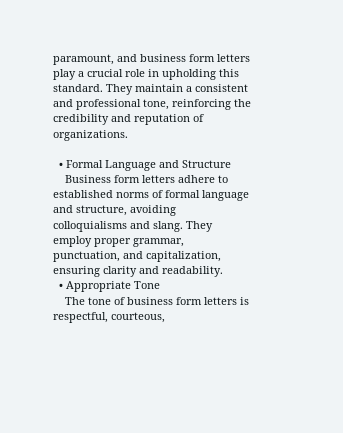paramount, and business form letters play a crucial role in upholding this standard. They maintain a consistent and professional tone, reinforcing the credibility and reputation of organizations.

  • Formal Language and Structure
    Business form letters adhere to established norms of formal language and structure, avoiding colloquialisms and slang. They employ proper grammar, punctuation, and capitalization, ensuring clarity and readability.
  • Appropriate Tone
    The tone of business form letters is respectful, courteous,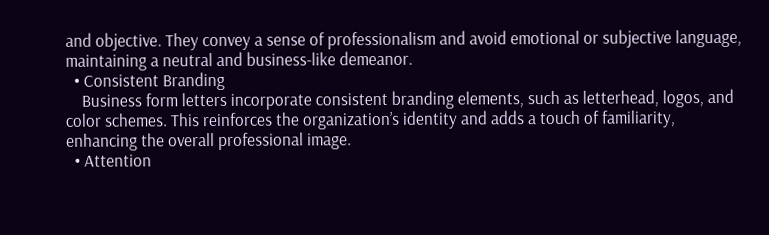and objective. They convey a sense of professionalism and avoid emotional or subjective language, maintaining a neutral and business-like demeanor.
  • Consistent Branding
    Business form letters incorporate consistent branding elements, such as letterhead, logos, and color schemes. This reinforces the organization’s identity and adds a touch of familiarity, enhancing the overall professional image.
  • Attention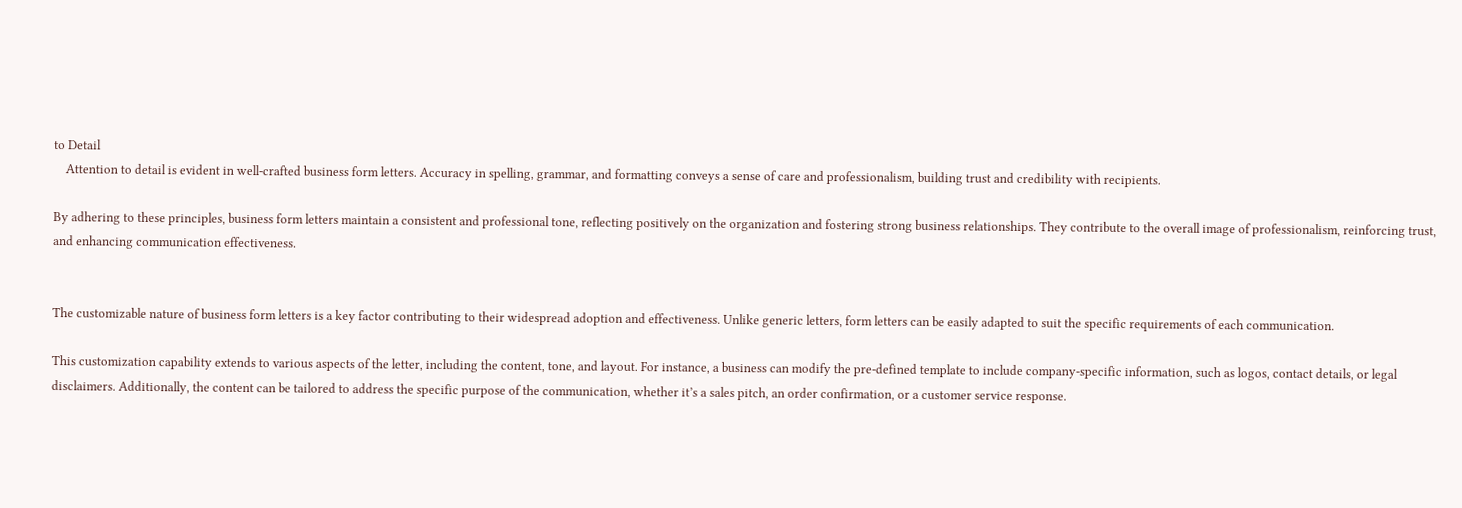to Detail
    Attention to detail is evident in well-crafted business form letters. Accuracy in spelling, grammar, and formatting conveys a sense of care and professionalism, building trust and credibility with recipients.

By adhering to these principles, business form letters maintain a consistent and professional tone, reflecting positively on the organization and fostering strong business relationships. They contribute to the overall image of professionalism, reinforcing trust, and enhancing communication effectiveness.


The customizable nature of business form letters is a key factor contributing to their widespread adoption and effectiveness. Unlike generic letters, form letters can be easily adapted to suit the specific requirements of each communication.

This customization capability extends to various aspects of the letter, including the content, tone, and layout. For instance, a business can modify the pre-defined template to include company-specific information, such as logos, contact details, or legal disclaimers. Additionally, the content can be tailored to address the specific purpose of the communication, whether it’s a sales pitch, an order confirmation, or a customer service response.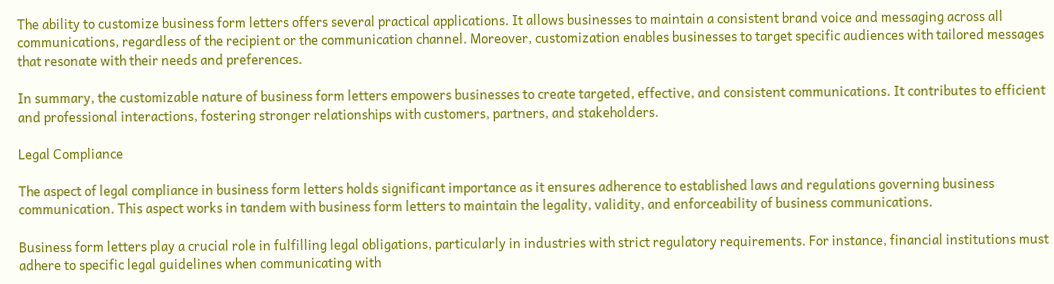The ability to customize business form letters offers several practical applications. It allows businesses to maintain a consistent brand voice and messaging across all communications, regardless of the recipient or the communication channel. Moreover, customization enables businesses to target specific audiences with tailored messages that resonate with their needs and preferences.

In summary, the customizable nature of business form letters empowers businesses to create targeted, effective, and consistent communications. It contributes to efficient and professional interactions, fostering stronger relationships with customers, partners, and stakeholders.

Legal Compliance

The aspect of legal compliance in business form letters holds significant importance as it ensures adherence to established laws and regulations governing business communication. This aspect works in tandem with business form letters to maintain the legality, validity, and enforceability of business communications.

Business form letters play a crucial role in fulfilling legal obligations, particularly in industries with strict regulatory requirements. For instance, financial institutions must adhere to specific legal guidelines when communicating with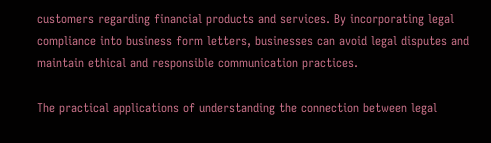customers regarding financial products and services. By incorporating legal compliance into business form letters, businesses can avoid legal disputes and maintain ethical and responsible communication practices.

The practical applications of understanding the connection between legal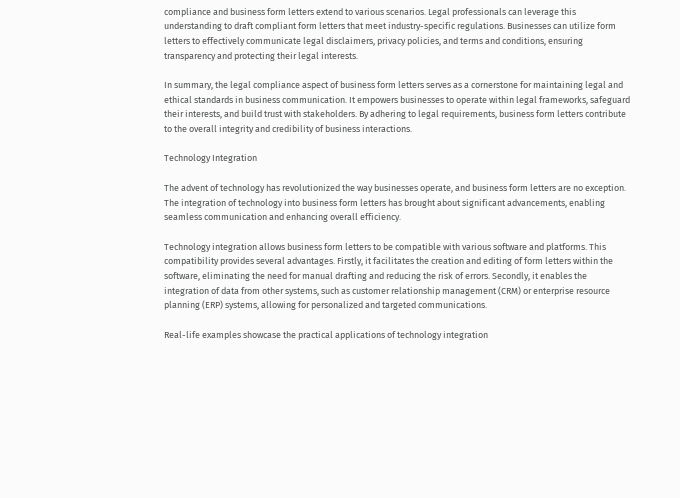compliance and business form letters extend to various scenarios. Legal professionals can leverage this understanding to draft compliant form letters that meet industry-specific regulations. Businesses can utilize form letters to effectively communicate legal disclaimers, privacy policies, and terms and conditions, ensuring transparency and protecting their legal interests.

In summary, the legal compliance aspect of business form letters serves as a cornerstone for maintaining legal and ethical standards in business communication. It empowers businesses to operate within legal frameworks, safeguard their interests, and build trust with stakeholders. By adhering to legal requirements, business form letters contribute to the overall integrity and credibility of business interactions.

Technology Integration

The advent of technology has revolutionized the way businesses operate, and business form letters are no exception. The integration of technology into business form letters has brought about significant advancements, enabling seamless communication and enhancing overall efficiency.

Technology integration allows business form letters to be compatible with various software and platforms. This compatibility provides several advantages. Firstly, it facilitates the creation and editing of form letters within the software, eliminating the need for manual drafting and reducing the risk of errors. Secondly, it enables the integration of data from other systems, such as customer relationship management (CRM) or enterprise resource planning (ERP) systems, allowing for personalized and targeted communications.

Real-life examples showcase the practical applications of technology integration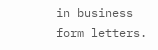in business form letters.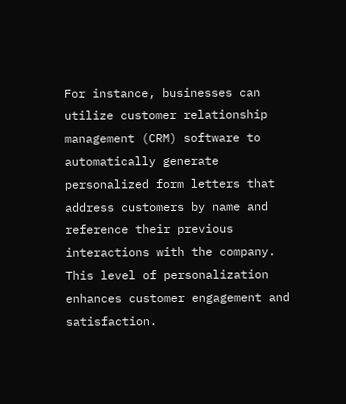For instance, businesses can utilize customer relationship management (CRM) software to automatically generate personalized form letters that address customers by name and reference their previous interactions with the company. This level of personalization enhances customer engagement and satisfaction.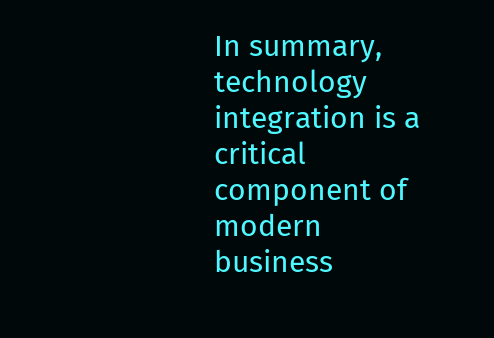In summary, technology integration is a critical component of modern business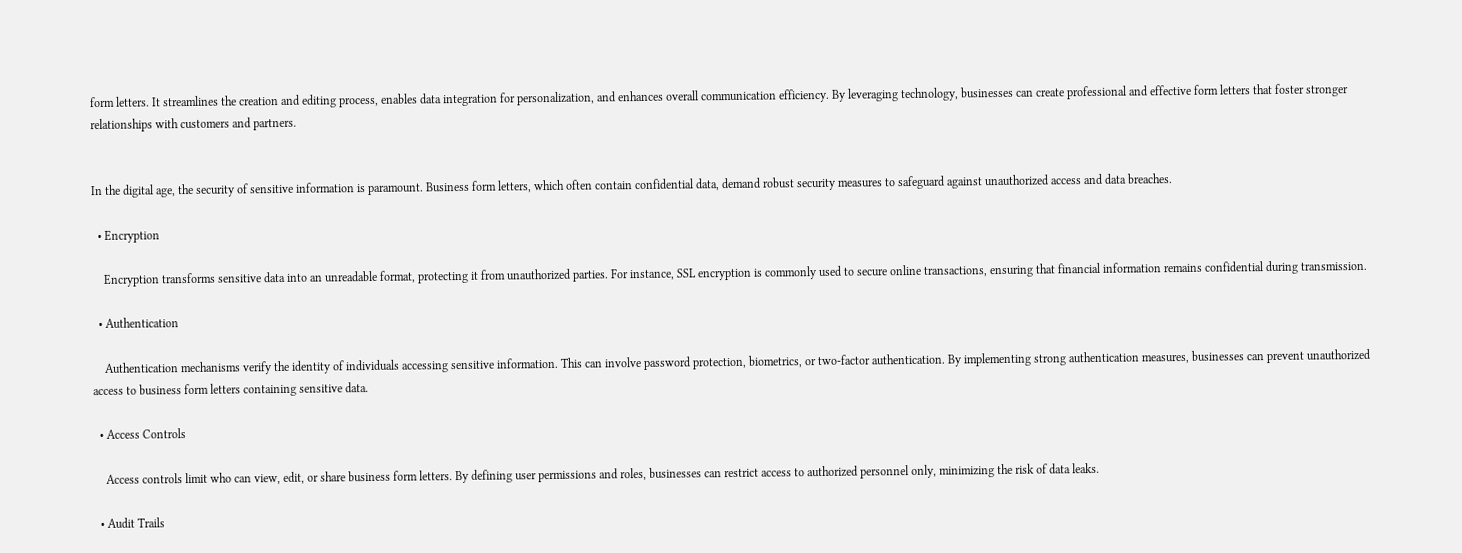form letters. It streamlines the creation and editing process, enables data integration for personalization, and enhances overall communication efficiency. By leveraging technology, businesses can create professional and effective form letters that foster stronger relationships with customers and partners.


In the digital age, the security of sensitive information is paramount. Business form letters, which often contain confidential data, demand robust security measures to safeguard against unauthorized access and data breaches.

  • Encryption

    Encryption transforms sensitive data into an unreadable format, protecting it from unauthorized parties. For instance, SSL encryption is commonly used to secure online transactions, ensuring that financial information remains confidential during transmission.

  • Authentication

    Authentication mechanisms verify the identity of individuals accessing sensitive information. This can involve password protection, biometrics, or two-factor authentication. By implementing strong authentication measures, businesses can prevent unauthorized access to business form letters containing sensitive data.

  • Access Controls

    Access controls limit who can view, edit, or share business form letters. By defining user permissions and roles, businesses can restrict access to authorized personnel only, minimizing the risk of data leaks.

  • Audit Trails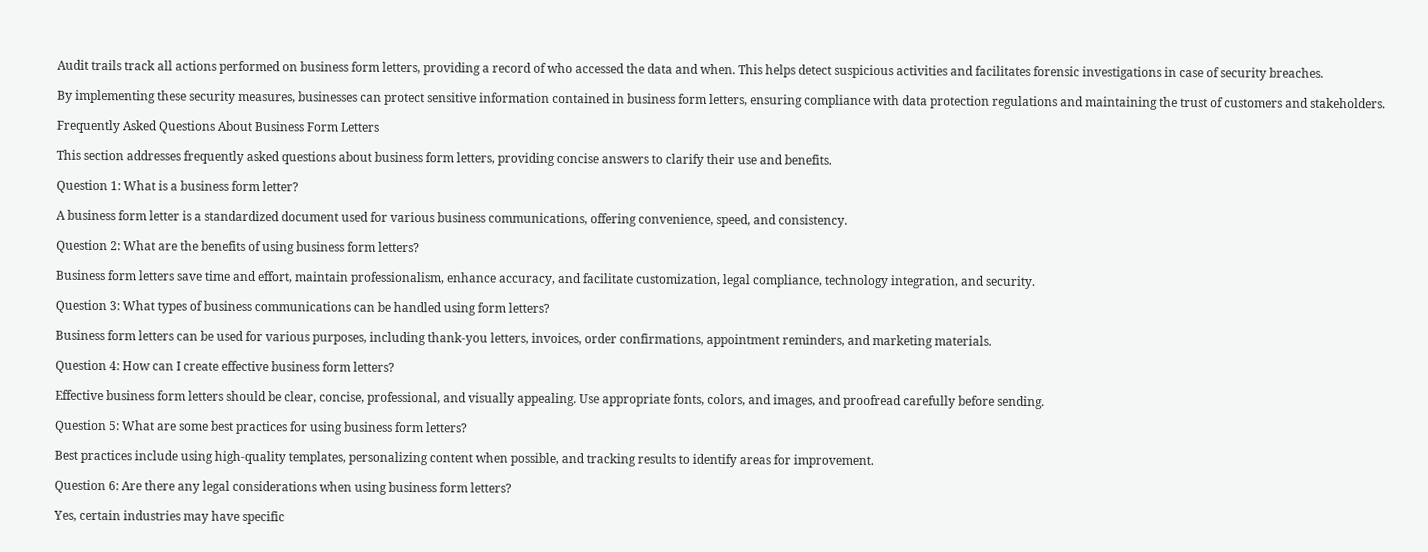Audit trails track all actions performed on business form letters, providing a record of who accessed the data and when. This helps detect suspicious activities and facilitates forensic investigations in case of security breaches.

By implementing these security measures, businesses can protect sensitive information contained in business form letters, ensuring compliance with data protection regulations and maintaining the trust of customers and stakeholders.

Frequently Asked Questions About Business Form Letters

This section addresses frequently asked questions about business form letters, providing concise answers to clarify their use and benefits.

Question 1: What is a business form letter?

A business form letter is a standardized document used for various business communications, offering convenience, speed, and consistency.

Question 2: What are the benefits of using business form letters?

Business form letters save time and effort, maintain professionalism, enhance accuracy, and facilitate customization, legal compliance, technology integration, and security.

Question 3: What types of business communications can be handled using form letters?

Business form letters can be used for various purposes, including thank-you letters, invoices, order confirmations, appointment reminders, and marketing materials.

Question 4: How can I create effective business form letters?

Effective business form letters should be clear, concise, professional, and visually appealing. Use appropriate fonts, colors, and images, and proofread carefully before sending.

Question 5: What are some best practices for using business form letters?

Best practices include using high-quality templates, personalizing content when possible, and tracking results to identify areas for improvement.

Question 6: Are there any legal considerations when using business form letters?

Yes, certain industries may have specific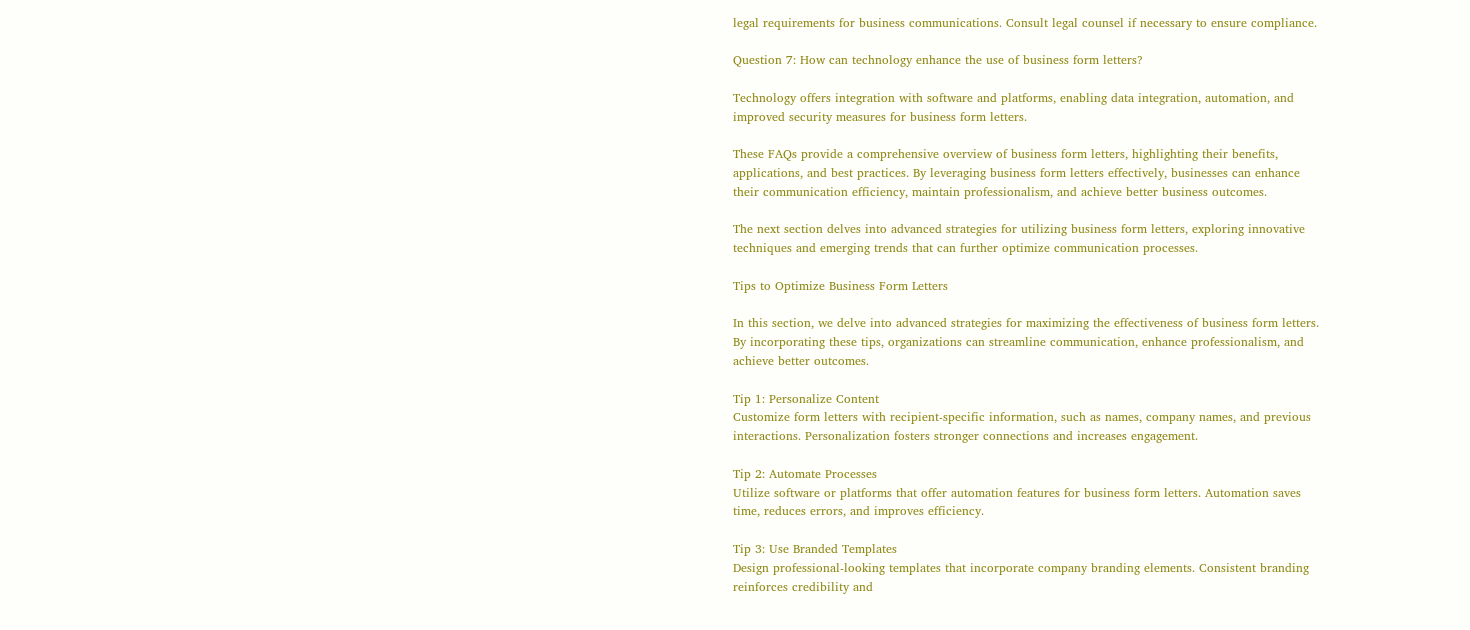legal requirements for business communications. Consult legal counsel if necessary to ensure compliance.

Question 7: How can technology enhance the use of business form letters?

Technology offers integration with software and platforms, enabling data integration, automation, and improved security measures for business form letters.

These FAQs provide a comprehensive overview of business form letters, highlighting their benefits, applications, and best practices. By leveraging business form letters effectively, businesses can enhance their communication efficiency, maintain professionalism, and achieve better business outcomes.

The next section delves into advanced strategies for utilizing business form letters, exploring innovative techniques and emerging trends that can further optimize communication processes.

Tips to Optimize Business Form Letters

In this section, we delve into advanced strategies for maximizing the effectiveness of business form letters. By incorporating these tips, organizations can streamline communication, enhance professionalism, and achieve better outcomes.

Tip 1: Personalize Content
Customize form letters with recipient-specific information, such as names, company names, and previous interactions. Personalization fosters stronger connections and increases engagement.

Tip 2: Automate Processes
Utilize software or platforms that offer automation features for business form letters. Automation saves time, reduces errors, and improves efficiency.

Tip 3: Use Branded Templates
Design professional-looking templates that incorporate company branding elements. Consistent branding reinforces credibility and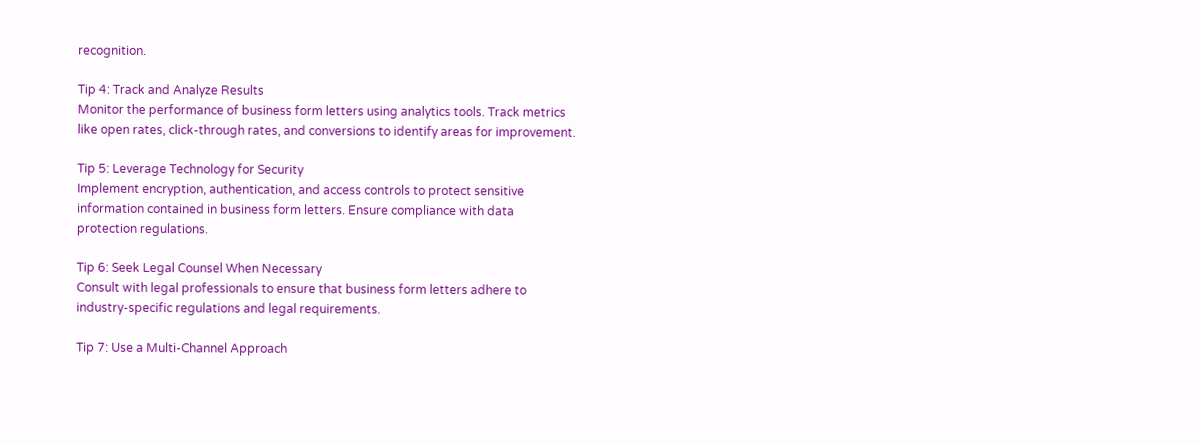recognition.

Tip 4: Track and Analyze Results
Monitor the performance of business form letters using analytics tools. Track metrics like open rates, click-through rates, and conversions to identify areas for improvement.

Tip 5: Leverage Technology for Security
Implement encryption, authentication, and access controls to protect sensitive information contained in business form letters. Ensure compliance with data protection regulations.

Tip 6: Seek Legal Counsel When Necessary
Consult with legal professionals to ensure that business form letters adhere to industry-specific regulations and legal requirements.

Tip 7: Use a Multi-Channel Approach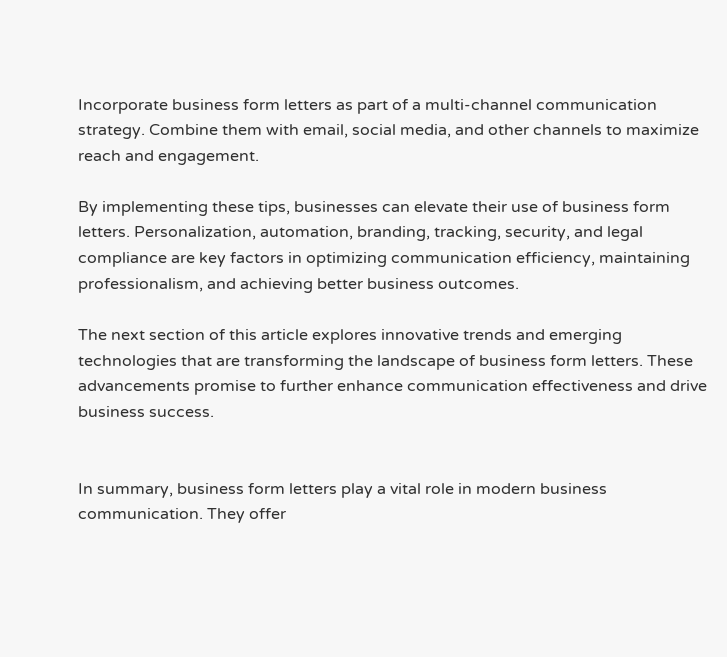Incorporate business form letters as part of a multi-channel communication strategy. Combine them with email, social media, and other channels to maximize reach and engagement.

By implementing these tips, businesses can elevate their use of business form letters. Personalization, automation, branding, tracking, security, and legal compliance are key factors in optimizing communication efficiency, maintaining professionalism, and achieving better business outcomes.

The next section of this article explores innovative trends and emerging technologies that are transforming the landscape of business form letters. These advancements promise to further enhance communication effectiveness and drive business success.


In summary, business form letters play a vital role in modern business communication. They offer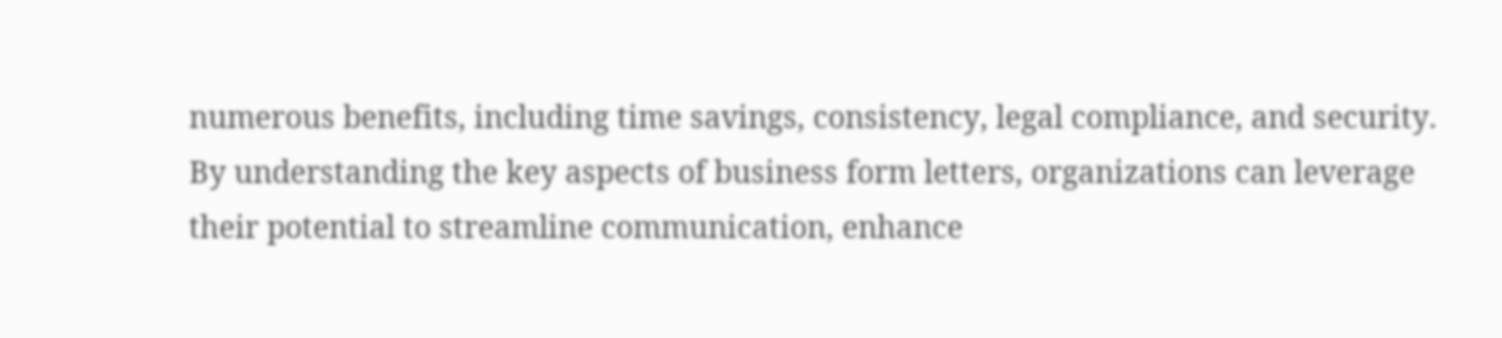numerous benefits, including time savings, consistency, legal compliance, and security. By understanding the key aspects of business form letters, organizations can leverage their potential to streamline communication, enhance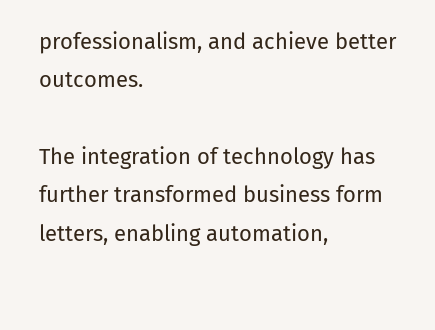professionalism, and achieve better outcomes.

The integration of technology has further transformed business form letters, enabling automation,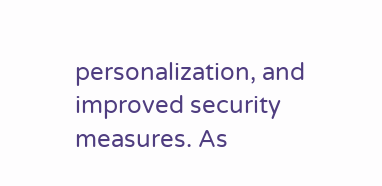personalization, and improved security measures. As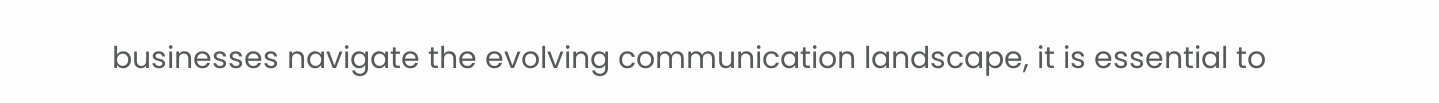businesses navigate the evolving communication landscape, it is essential to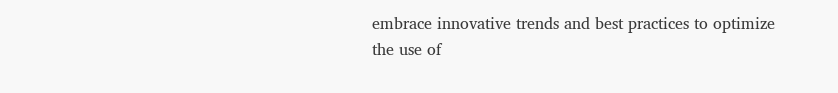embrace innovative trends and best practices to optimize the use of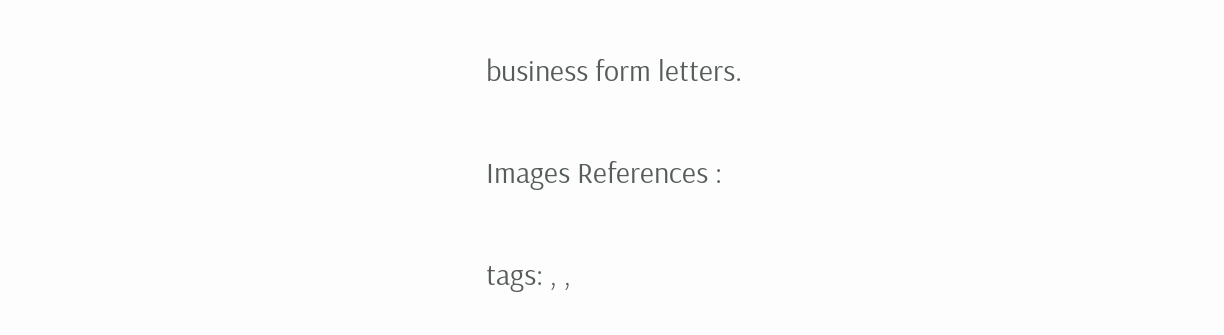business form letters.

Images References :

tags: , ,